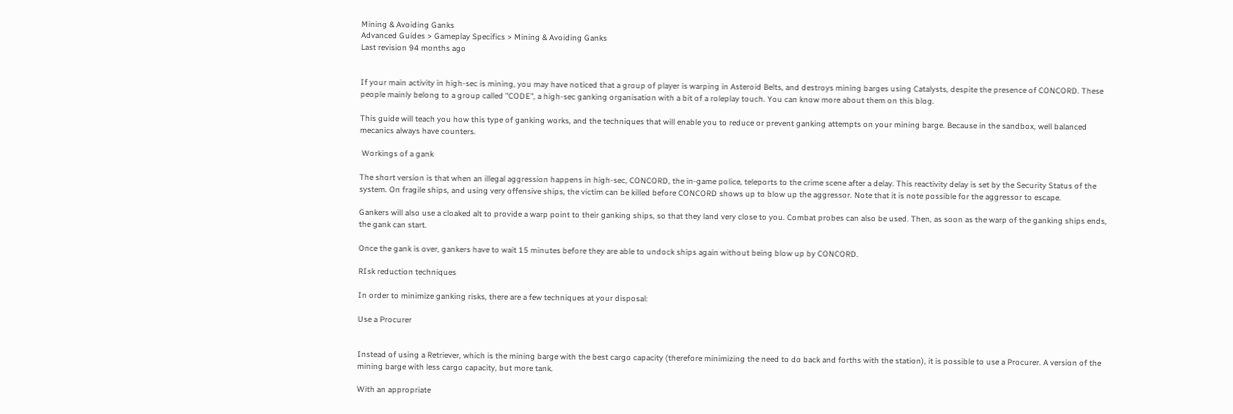Mining & Avoiding Ganks
Advanced Guides > Gameplay Specifics > Mining & Avoiding Ganks
Last revision 94 months ago


If your main activity in high-sec is mining, you may have noticed that a group of player is warping in Asteroid Belts, and destroys mining barges using Catalysts, despite the presence of CONCORD. These people mainly belong to a group called "CODE", a high-sec ganking organisation with a bit of a roleplay touch. You can know more about them on this blog.

This guide will teach you how this type of ganking works, and the techniques that will enable you to reduce or prevent ganking attempts on your mining barge. Because in the sandbox, well balanced mecanics always have counters.

 Workings of a gank

The short version is that when an illegal aggression happens in high-sec, CONCORD, the in-game police, teleports to the crime scene after a delay. This reactivity delay is set by the Security Status of the system. On fragile ships, and using very offensive ships, the victim can be killed before CONCORD shows up to blow up the aggressor. Note that it is note possible for the aggressor to escape.

Gankers will also use a cloaked alt to provide a warp point to their ganking ships, so that they land very close to you. Combat probes can also be used. Then, as soon as the warp of the ganking ships ends, the gank can start.

Once the gank is over, gankers have to wait 15 minutes before they are able to undock ships again without being blow up by CONCORD.

RIsk reduction techniques

In order to minimize ganking risks, there are a few techniques at your disposal:

Use a Procurer


Instead of using a Retriever, which is the mining barge with the best cargo capacity (therefore minimizing the need to do back and forths with the station), it is possible to use a Procurer. A version of the mining barge with less cargo capacity, but more tank.

With an appropriate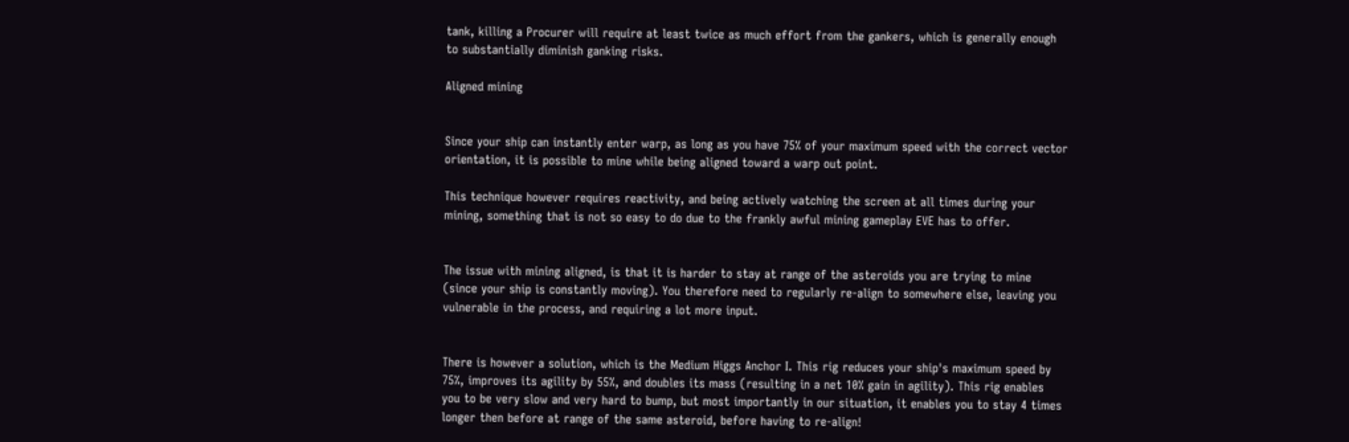tank, killing a Procurer will require at least twice as much effort from the gankers, which is generally enough to substantially diminish ganking risks.

Aligned mining


Since your ship can instantly enter warp, as long as you have 75% of your maximum speed with the correct vector orientation, it is possible to mine while being aligned toward a warp out point.

This technique however requires reactivity, and being actively watching the screen at all times during your mining, something that is not so easy to do due to the frankly awful mining gameplay EVE has to offer.


The issue with mining aligned, is that it is harder to stay at range of the asteroids you are trying to mine (since your ship is constantly moving). You therefore need to regularly re-align to somewhere else, leaving you vulnerable in the process, and requiring a lot more input.


There is however a solution, which is the Medium Higgs Anchor I. This rig reduces your ship's maximum speed by 75%, improves its agility by 55%, and doubles its mass (resulting in a net 10% gain in agility). This rig enables you to be very slow and very hard to bump, but most importantly in our situation, it enables you to stay 4 times longer then before at range of the same asteroid, before having to re-align!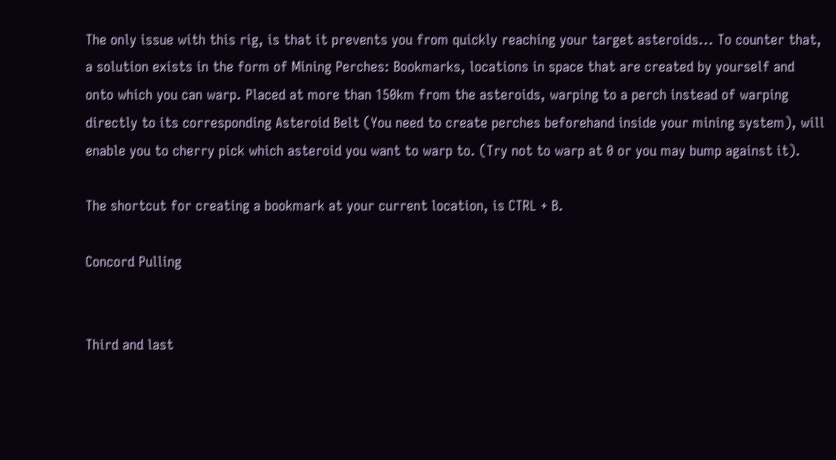The only issue with this rig, is that it prevents you from quickly reaching your target asteroids... To counter that, a solution exists in the form of Mining Perches: Bookmarks, locations in space that are created by yourself and onto which you can warp. Placed at more than 150km from the asteroids, warping to a perch instead of warping directly to its corresponding Asteroid Belt (You need to create perches beforehand inside your mining system), will enable you to cherry pick which asteroid you want to warp to. (Try not to warp at 0 or you may bump against it).

The shortcut for creating a bookmark at your current location, is CTRL + B.

Concord Pulling


Third and last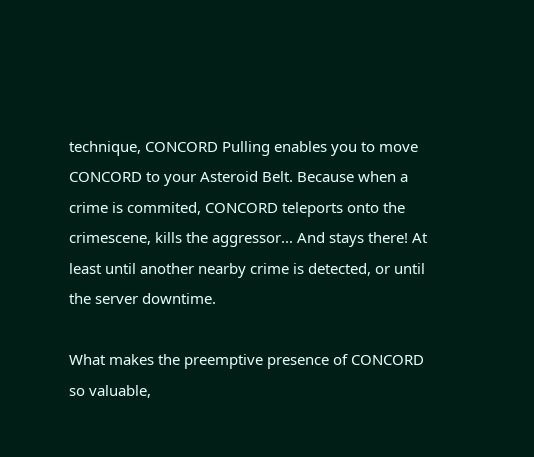technique, CONCORD Pulling enables you to move CONCORD to your Asteroid Belt. Because when a crime is commited, CONCORD teleports onto the crimescene, kills the aggressor... And stays there! At least until another nearby crime is detected, or until the server downtime.

What makes the preemptive presence of CONCORD so valuable,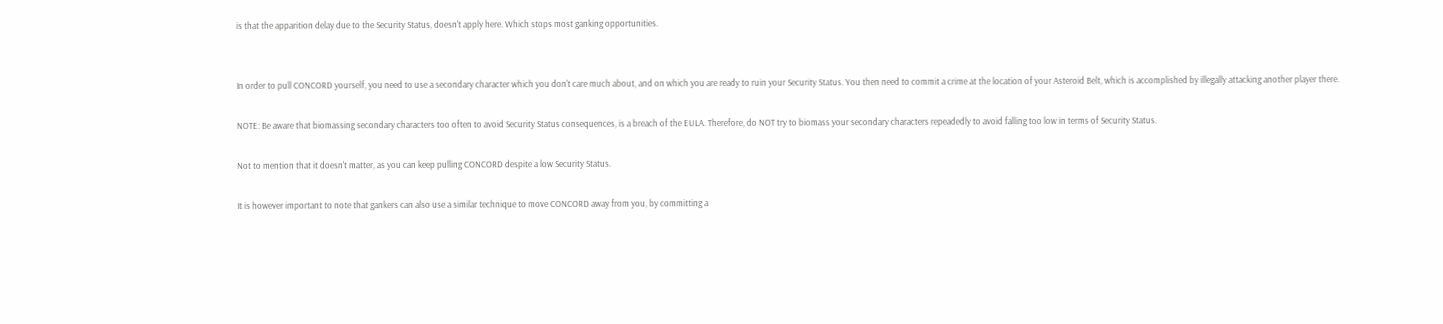is that the apparition delay due to the Security Status, doesn't apply here. Which stops most ganking opportunities.


In order to pull CONCORD yourself, you need to use a secondary character which you don't care much about, and on which you are ready to ruin your Security Status. You then need to commit a crime at the location of your Asteroid Belt, which is accomplished by illegally attacking another player there.

NOTE: Be aware that biomassing secondary characters too often to avoid Security Status consequences, is a breach of the EULA. Therefore, do NOT try to biomass your secondary characters repeadedly to avoid falling too low in terms of Security Status.

Not to mention that it doesn't matter, as you can keep pulling CONCORD despite a low Security Status.

It is however important to note that gankers can also use a similar technique to move CONCORD away from you, by committing a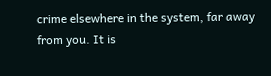crime elsewhere in the system, far away from you. It is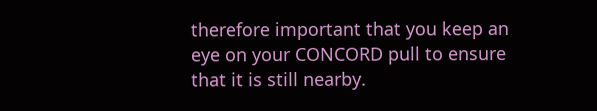therefore important that you keep an eye on your CONCORD pull to ensure that it is still nearby.